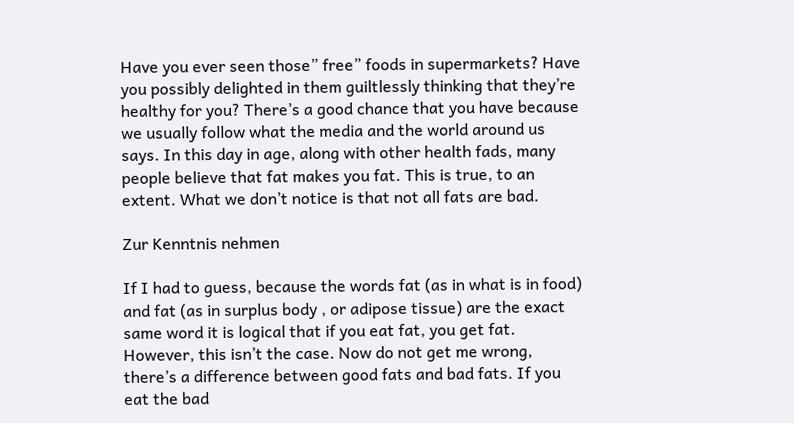Have you ever seen those” free” foods in supermarkets? Have you possibly delighted in them guiltlessly thinking that they’re healthy for you? There’s a good chance that you have because we usually follow what the media and the world around us says. In this day in age, along with other health fads, many people believe that fat makes you fat. This is true, to an extent. What we don’t notice is that not all fats are bad.

Zur Kenntnis nehmen

If I had to guess, because the words fat (as in what is in food) and fat (as in surplus body , or adipose tissue) are the exact same word it is logical that if you eat fat, you get fat. However, this isn’t the case. Now do not get me wrong, there’s a difference between good fats and bad fats. If you eat the bad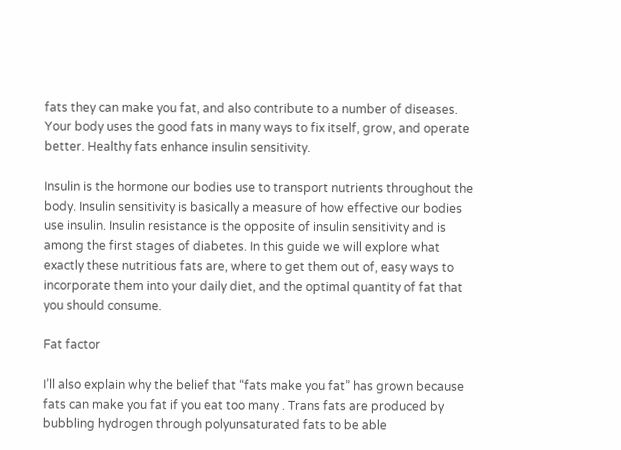fats they can make you fat, and also contribute to a number of diseases. Your body uses the good fats in many ways to fix itself, grow, and operate better. Healthy fats enhance insulin sensitivity.

Insulin is the hormone our bodies use to transport nutrients throughout the body. Insulin sensitivity is basically a measure of how effective our bodies use insulin. Insulin resistance is the opposite of insulin sensitivity and is among the first stages of diabetes. In this guide we will explore what exactly these nutritious fats are, where to get them out of, easy ways to incorporate them into your daily diet, and the optimal quantity of fat that you should consume.

Fat factor

I’ll also explain why the belief that “fats make you fat” has grown because fats can make you fat if you eat too many . Trans fats are produced by bubbling hydrogen through polyunsaturated fats to be able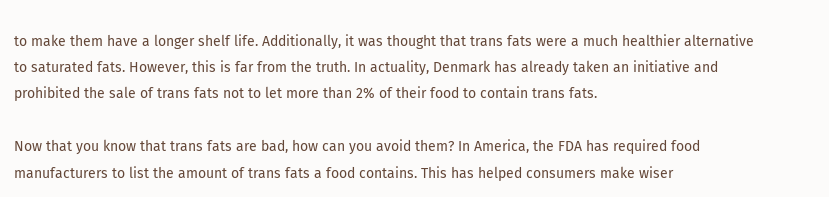to make them have a longer shelf life. Additionally, it was thought that trans fats were a much healthier alternative to saturated fats. However, this is far from the truth. In actuality, Denmark has already taken an initiative and prohibited the sale of trans fats not to let more than 2% of their food to contain trans fats.

Now that you know that trans fats are bad, how can you avoid them? In America, the FDA has required food manufacturers to list the amount of trans fats a food contains. This has helped consumers make wiser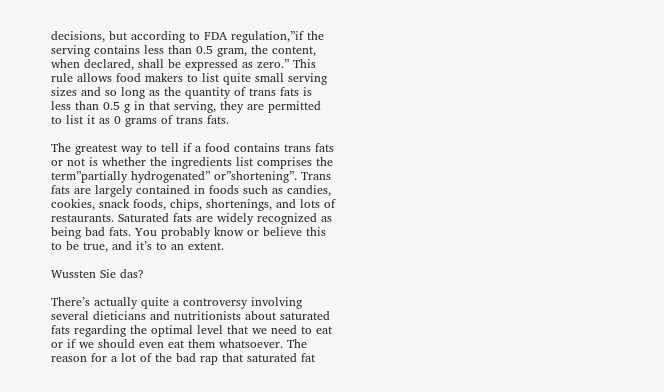decisions, but according to FDA regulation,”if the serving contains less than 0.5 gram, the content, when declared, shall be expressed as zero.” This rule allows food makers to list quite small serving sizes and so long as the quantity of trans fats is less than 0.5 g in that serving, they are permitted to list it as 0 grams of trans fats.

The greatest way to tell if a food contains trans fats or not is whether the ingredients list comprises the term”partially hydrogenated” or”shortening”. Trans fats are largely contained in foods such as candies, cookies, snack foods, chips, shortenings, and lots of restaurants. Saturated fats are widely recognized as being bad fats. You probably know or believe this to be true, and it’s to an extent.

Wussten Sie das?

There’s actually quite a controversy involving several dieticians and nutritionists about saturated fats regarding the optimal level that we need to eat or if we should even eat them whatsoever. The reason for a lot of the bad rap that saturated fat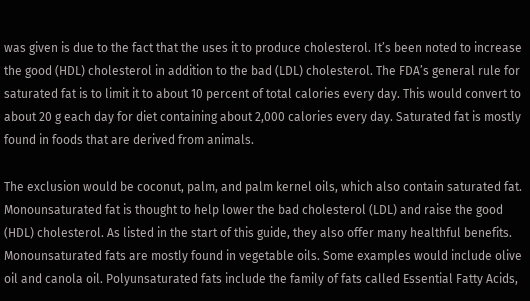was given is due to the fact that the uses it to produce cholesterol. It’s been noted to increase the good (HDL) cholesterol in addition to the bad (LDL) cholesterol. The FDA’s general rule for saturated fat is to limit it to about 10 percent of total calories every day. This would convert to about 20 g each day for diet containing about 2,000 calories every day. Saturated fat is mostly found in foods that are derived from animals.

The exclusion would be coconut, palm, and palm kernel oils, which also contain saturated fat. Monounsaturated fat is thought to help lower the bad cholesterol (LDL) and raise the good (HDL) cholesterol. As listed in the start of this guide, they also offer many healthful benefits. Monounsaturated fats are mostly found in vegetable oils. Some examples would include olive oil and canola oil. Polyunsaturated fats include the family of fats called Essential Fatty Acids,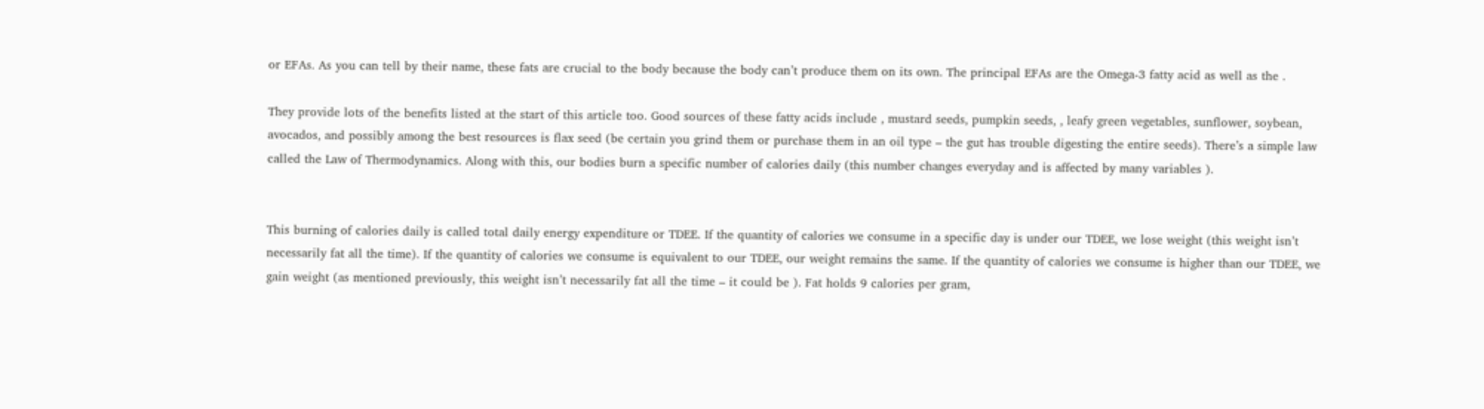or EFAs. As you can tell by their name, these fats are crucial to the body because the body can’t produce them on its own. The principal EFAs are the Omega-3 fatty acid as well as the .

They provide lots of the benefits listed at the start of this article too. Good sources of these fatty acids include , mustard seeds, pumpkin seeds, , leafy green vegetables, sunflower, soybean, avocados, and possibly among the best resources is flax seed (be certain you grind them or purchase them in an oil type – the gut has trouble digesting the entire seeds). There’s a simple law called the Law of Thermodynamics. Along with this, our bodies burn a specific number of calories daily (this number changes everyday and is affected by many variables ).


This burning of calories daily is called total daily energy expenditure or TDEE. If the quantity of calories we consume in a specific day is under our TDEE, we lose weight (this weight isn’t necessarily fat all the time). If the quantity of calories we consume is equivalent to our TDEE, our weight remains the same. If the quantity of calories we consume is higher than our TDEE, we gain weight (as mentioned previously, this weight isn’t necessarily fat all the time – it could be ). Fat holds 9 calories per gram,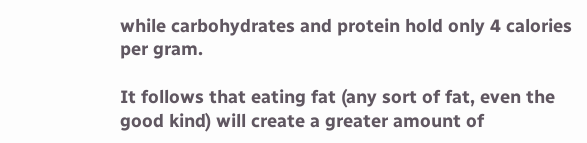while carbohydrates and protein hold only 4 calories per gram.

It follows that eating fat (any sort of fat, even the good kind) will create a greater amount of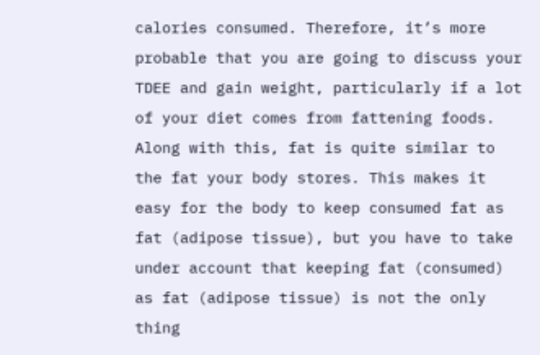calories consumed. Therefore, it’s more probable that you are going to discuss your TDEE and gain weight, particularly if a lot of your diet comes from fattening foods. Along with this, fat is quite similar to the fat your body stores. This makes it easy for the body to keep consumed fat as fat (adipose tissue), but you have to take under account that keeping fat (consumed) as fat (adipose tissue) is not the only thing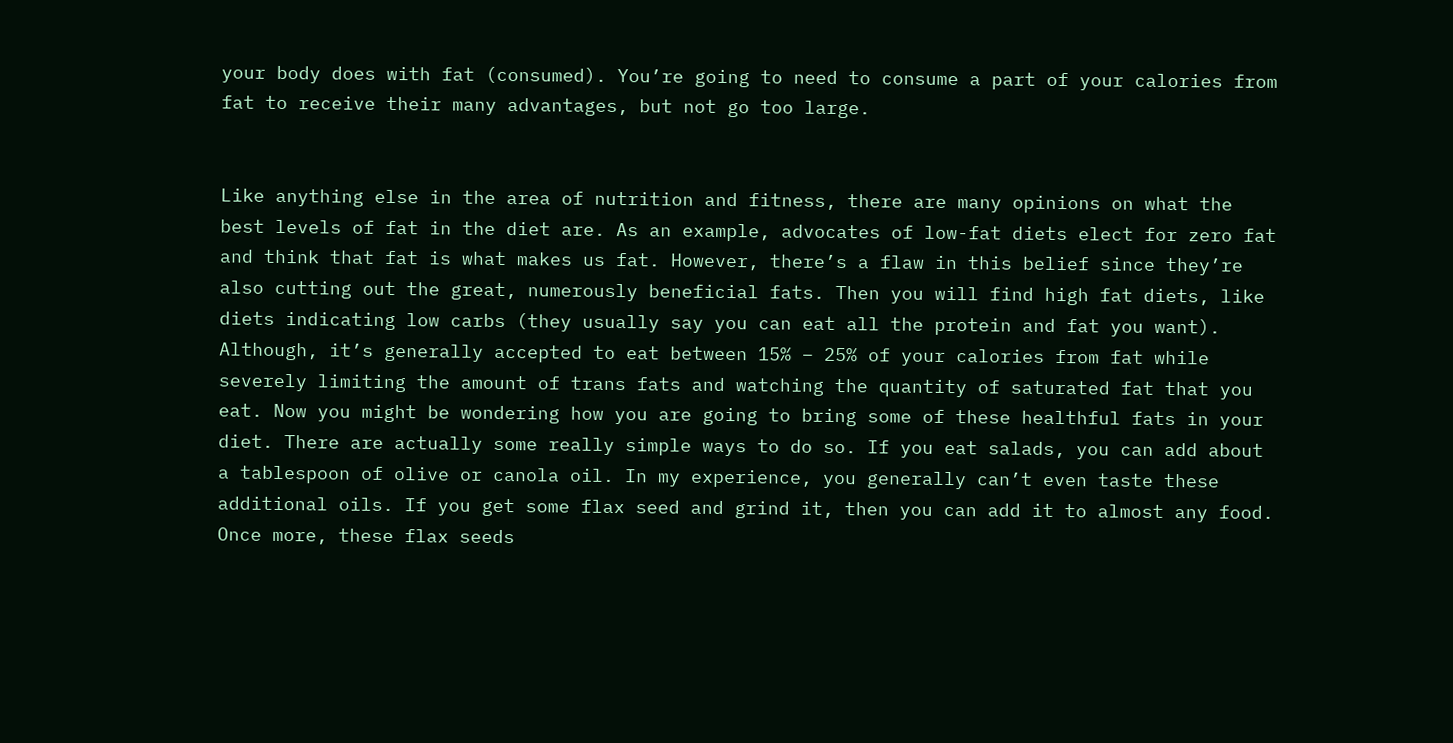your body does with fat (consumed). You’re going to need to consume a part of your calories from fat to receive their many advantages, but not go too large.


Like anything else in the area of nutrition and fitness, there are many opinions on what the best levels of fat in the diet are. As an example, advocates of low-fat diets elect for zero fat and think that fat is what makes us fat. However, there’s a flaw in this belief since they’re also cutting out the great, numerously beneficial fats. Then you will find high fat diets, like diets indicating low carbs (they usually say you can eat all the protein and fat you want). Although, it’s generally accepted to eat between 15% – 25% of your calories from fat while severely limiting the amount of trans fats and watching the quantity of saturated fat that you eat. Now you might be wondering how you are going to bring some of these healthful fats in your diet. There are actually some really simple ways to do so. If you eat salads, you can add about a tablespoon of olive or canola oil. In my experience, you generally can’t even taste these additional oils. If you get some flax seed and grind it, then you can add it to almost any food. Once more, these flax seeds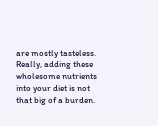are mostly tasteless. Really, adding these wholesome nutrients into your diet is not that big of a burden.